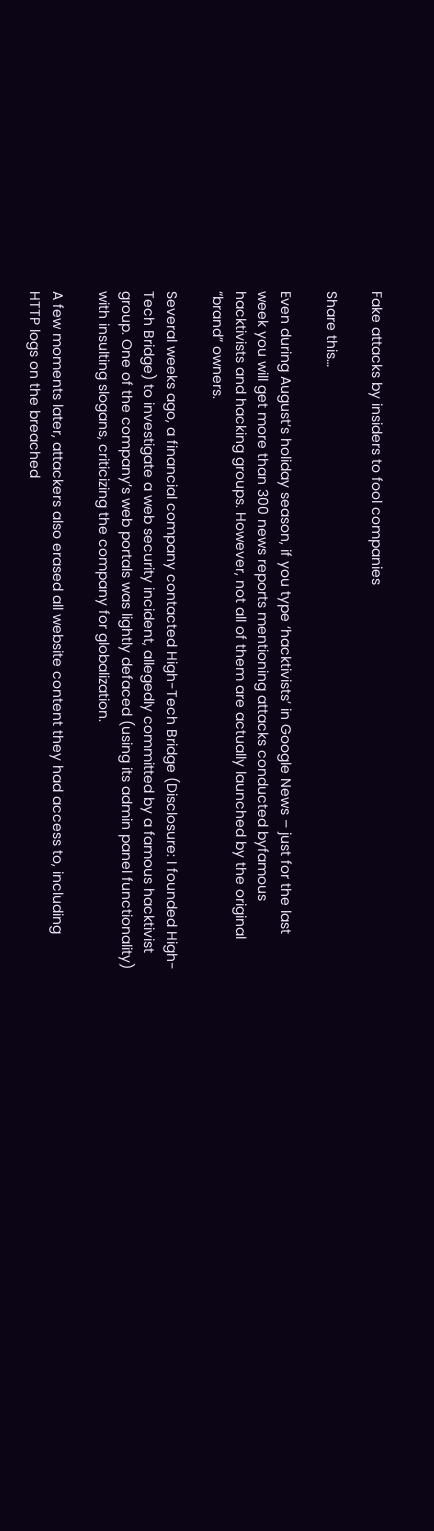Fake attacks by insiders to fool companies

Share this…

Even during August’s holiday season, if you type ‘hacktivists’ in Google News – just for the last week you will get more than 300 news reports mentioning attacks conducted byfamous hacktivists and hacking groups. However, not all of them are actually launched by the original “brand” owners.

Several weeks ago, a financial company contacted High-Tech Bridge (Disclosure: I founded High-Tech Bridge) to investigate a web security incident, allegedly committed by a famous hacktivist group. One of the company’s web portals was lightly defaced (using its admin panel functionality) with insulting slogans, criticizing the company for globalization.

A few moments later, attackers also erased all website content they had access to, including HTTP logs on the breached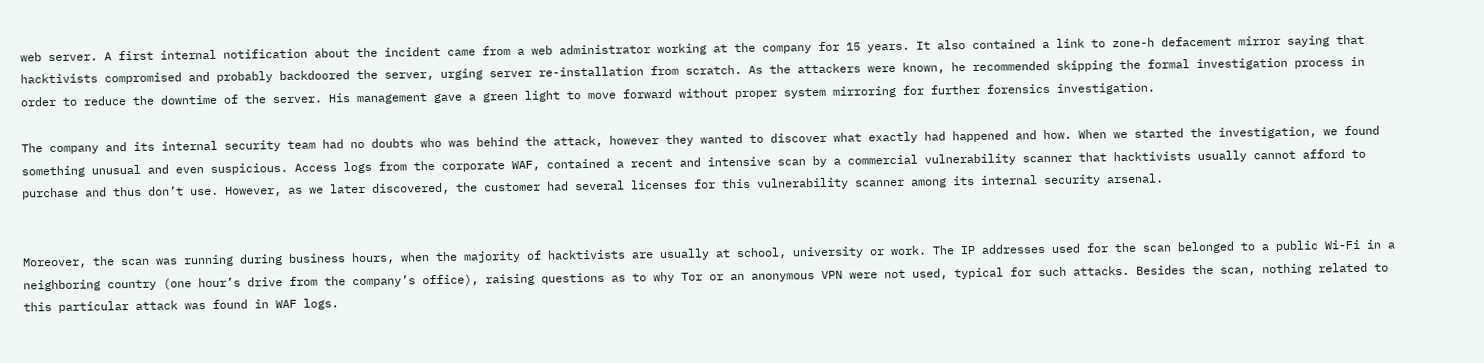web server. A first internal notification about the incident came from a web administrator working at the company for 15 years. It also contained a link to zone-h defacement mirror saying that hacktivists compromised and probably backdoored the server, urging server re-installation from scratch. As the attackers were known, he recommended skipping the formal investigation process in order to reduce the downtime of the server. His management gave a green light to move forward without proper system mirroring for further forensics investigation.

The company and its internal security team had no doubts who was behind the attack, however they wanted to discover what exactly had happened and how. When we started the investigation, we found something unusual and even suspicious. Access logs from the corporate WAF, contained a recent and intensive scan by a commercial vulnerability scanner that hacktivists usually cannot afford to purchase and thus don’t use. However, as we later discovered, the customer had several licenses for this vulnerability scanner among its internal security arsenal.


Moreover, the scan was running during business hours, when the majority of hacktivists are usually at school, university or work. The IP addresses used for the scan belonged to a public Wi-Fi in a neighboring country (one hour’s drive from the company’s office), raising questions as to why Tor or an anonymous VPN were not used, typical for such attacks. Besides the scan, nothing related to this particular attack was found in WAF logs.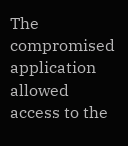The compromised application allowed access to the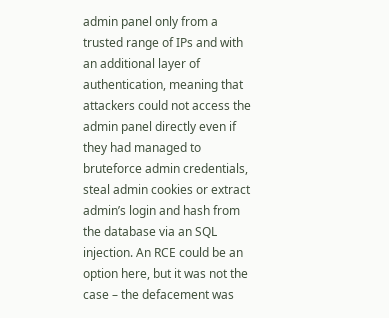admin panel only from a trusted range of IPs and with an additional layer of authentication, meaning that attackers could not access the admin panel directly even if they had managed to bruteforce admin credentials, steal admin cookies or extract admin’s login and hash from the database via an SQL injection. An RCE could be an option here, but it was not the case – the defacement was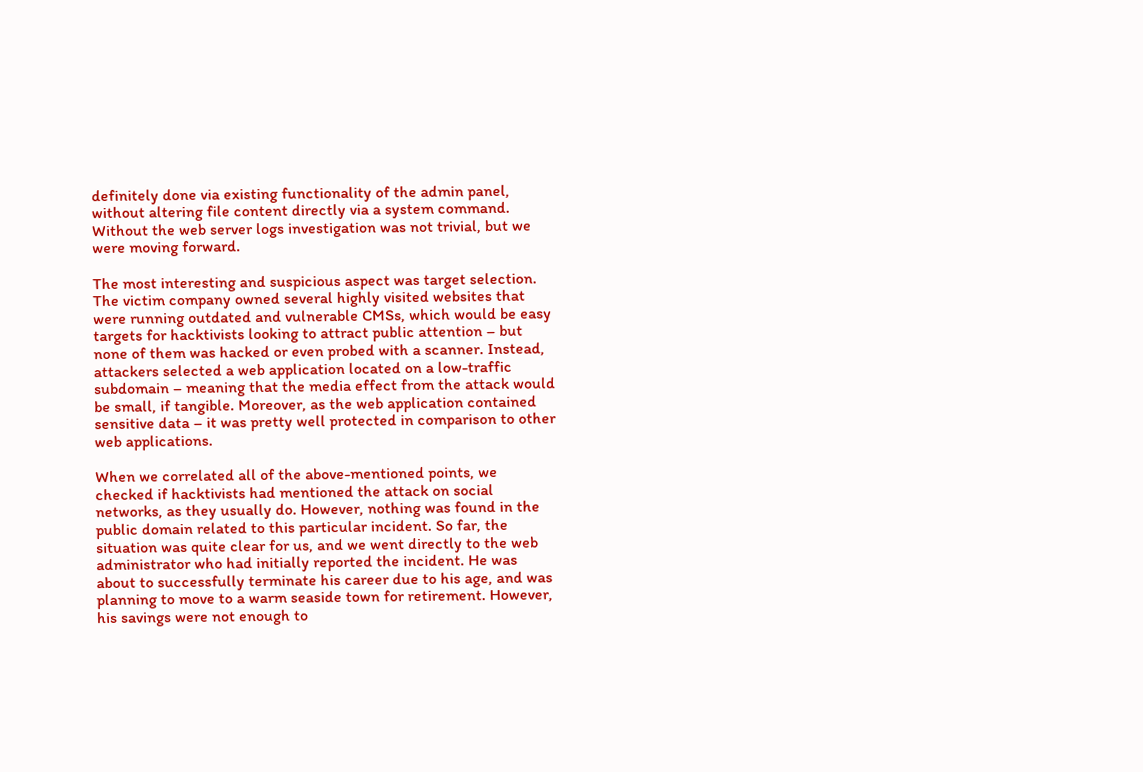definitely done via existing functionality of the admin panel, without altering file content directly via a system command. Without the web server logs investigation was not trivial, but we were moving forward.

The most interesting and suspicious aspect was target selection. The victim company owned several highly visited websites that were running outdated and vulnerable CMSs, which would be easy targets for hacktivists looking to attract public attention – but none of them was hacked or even probed with a scanner. Instead, attackers selected a web application located on a low-traffic subdomain – meaning that the media effect from the attack would be small, if tangible. Moreover, as the web application contained sensitive data – it was pretty well protected in comparison to other web applications.

When we correlated all of the above-mentioned points, we checked if hacktivists had mentioned the attack on social networks, as they usually do. However, nothing was found in the public domain related to this particular incident. So far, the situation was quite clear for us, and we went directly to the web administrator who had initially reported the incident. He was about to successfully terminate his career due to his age, and was planning to move to a warm seaside town for retirement. However, his savings were not enough to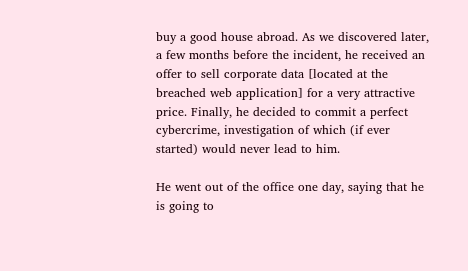buy a good house abroad. As we discovered later, a few months before the incident, he received an offer to sell corporate data [located at the breached web application] for a very attractive price. Finally, he decided to commit a perfect cybercrime, investigation of which (if ever started) would never lead to him.

He went out of the office one day, saying that he is going to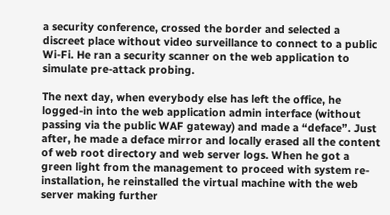a security conference, crossed the border and selected a discreet place without video surveillance to connect to a public Wi-Fi. He ran a security scanner on the web application to simulate pre-attack probing.

The next day, when everybody else has left the office, he logged-in into the web application admin interface (without passing via the public WAF gateway) and made a “deface”. Just after, he made a deface mirror and locally erased all the content of web root directory and web server logs. When he got a green light from the management to proceed with system re-installation, he reinstalled the virtual machine with the web server making further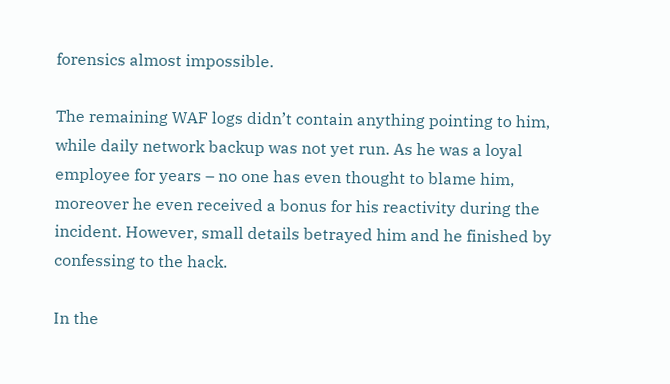forensics almost impossible.

The remaining WAF logs didn’t contain anything pointing to him, while daily network backup was not yet run. As he was a loyal employee for years – no one has even thought to blame him, moreover he even received a bonus for his reactivity during the incident. However, small details betrayed him and he finished by confessing to the hack.

In the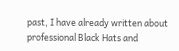past, I have already written about professional Black Hats and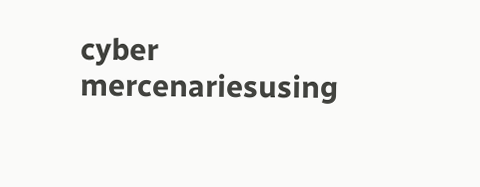cyber mercenariesusing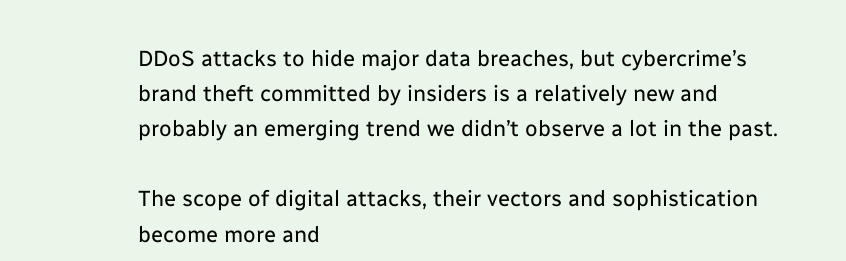DDoS attacks to hide major data breaches, but cybercrime’s brand theft committed by insiders is a relatively new and probably an emerging trend we didn’t observe a lot in the past.

The scope of digital attacks, their vectors and sophistication become more and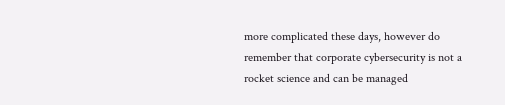more complicated these days, however do remember that corporate cybersecurity is not a rocket science and can be managed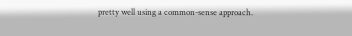pretty well using a common-sense approach.